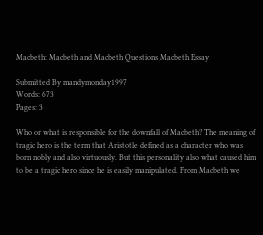Macbeth: Macbeth and Macbeth Questions Macbeth Essay

Submitted By mandymonday1997
Words: 673
Pages: 3

Who or what is responsible for the downfall of Macbeth? The meaning of tragic hero is the term that Aristotle defined as a character who was born nobly and also virtuously. But this personality also what caused him to be a tragic hero since he is easily manipulated. From Macbeth we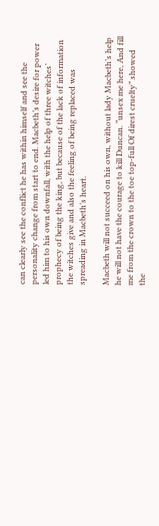can clearly see the conflict he has within himself and see the personality change from start to end. Macbeth’s desire for power led him to his own downfall, with the help of three witches’ prophecy of being the king, but because of the lack of information the witches give and also the feeling of being replaced was spreading in Macbeth’s heart.

Macbeth will not succeed on his own, without lady Macbeth’s help he will not have the courage to kill Duncan. “unsex me here, And fill me from the crown to the toe top-full Of direst cruelty” showed the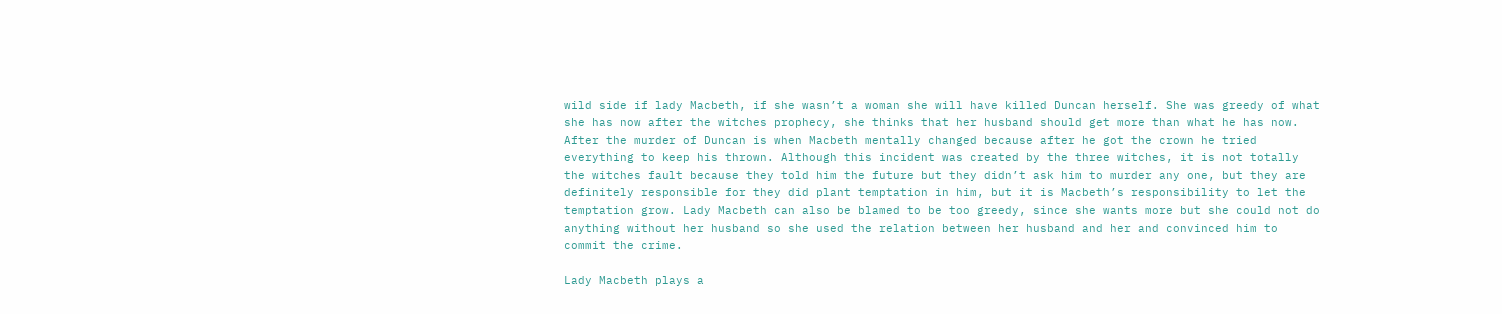wild side if lady Macbeth, if she wasn’t a woman she will have killed Duncan herself. She was greedy of what she has now after the witches prophecy, she thinks that her husband should get more than what he has now. After the murder of Duncan is when Macbeth mentally changed because after he got the crown he tried everything to keep his thrown. Although this incident was created by the three witches, it is not totally the witches fault because they told him the future but they didn’t ask him to murder any one, but they are definitely responsible for they did plant temptation in him, but it is Macbeth’s responsibility to let the temptation grow. Lady Macbeth can also be blamed to be too greedy, since she wants more but she could not do anything without her husband so she used the relation between her husband and her and convinced him to commit the crime.

Lady Macbeth plays a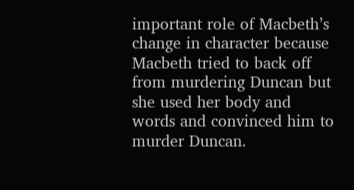important role of Macbeth’s change in character because Macbeth tried to back off from murdering Duncan but she used her body and words and convinced him to murder Duncan.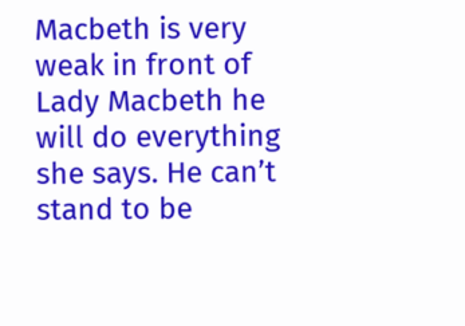Macbeth is very weak in front of Lady Macbeth he will do everything she says. He can’t stand to be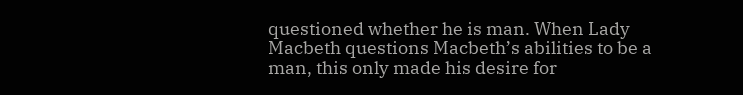questioned whether he is man. When Lady Macbeth questions Macbeth’s abilities to be a man, this only made his desire for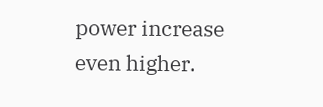power increase even higher.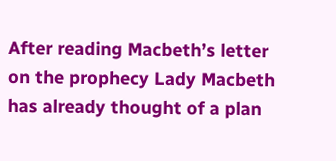After reading Macbeth’s letter on the prophecy Lady Macbeth has already thought of a plan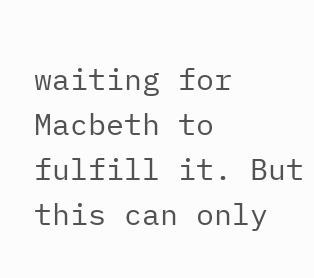waiting for Macbeth to fulfill it. But this can only